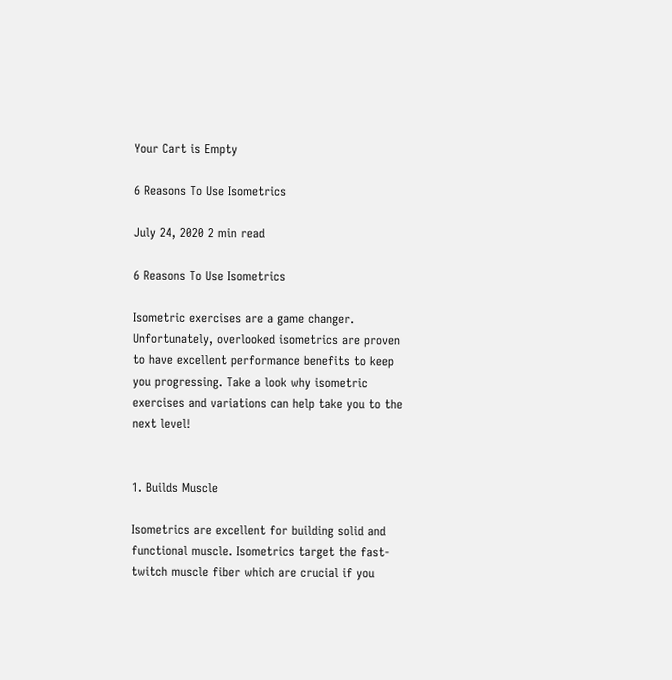Your Cart is Empty

6 Reasons To Use Isometrics

July 24, 2020 2 min read

6 Reasons To Use Isometrics

Isometric exercises are a game changer. Unfortunately, overlooked isometrics are proven to have excellent performance benefits to keep you progressing. Take a look why isometric exercises and variations can help take you to the next level!


1. Builds Muscle

Isometrics are excellent for building solid and functional muscle. Isometrics target the fast-twitch muscle fiber which are crucial if you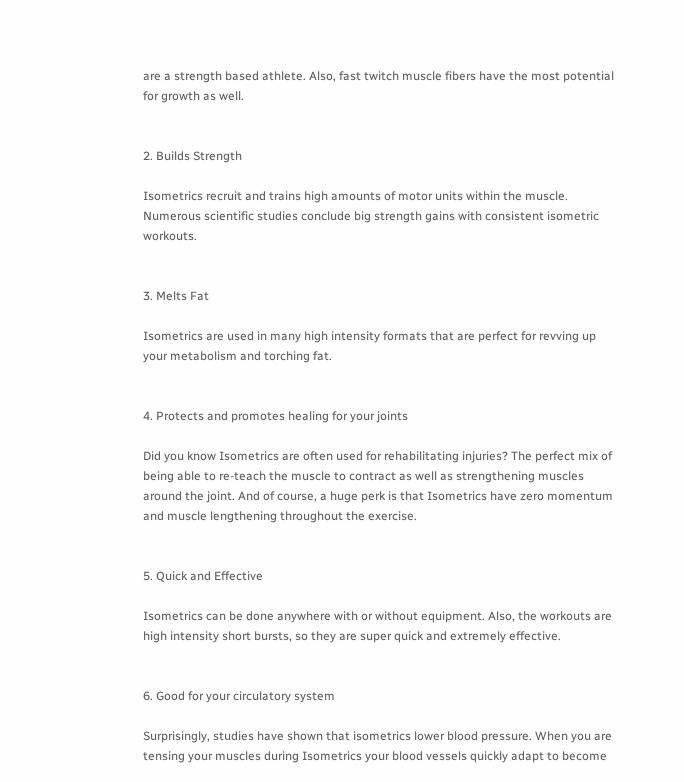are a strength based athlete. Also, fast twitch muscle fibers have the most potential for growth as well.


2. Builds Strength

Isometrics recruit and trains high amounts of motor units within the muscle. Numerous scientific studies conclude big strength gains with consistent isometric workouts.


3. Melts Fat

Isometrics are used in many high intensity formats that are perfect for revving up your metabolism and torching fat.


4. Protects and promotes healing for your joints

Did you know Isometrics are often used for rehabilitating injuries? The perfect mix of being able to re-teach the muscle to contract as well as strengthening muscles around the joint. And of course, a huge perk is that Isometrics have zero momentum and muscle lengthening throughout the exercise.


5. Quick and Effective

Isometrics can be done anywhere with or without equipment. Also, the workouts are high intensity short bursts, so they are super quick and extremely effective.


6. Good for your circulatory system

Surprisingly, studies have shown that isometrics lower blood pressure. When you are tensing your muscles during Isometrics your blood vessels quickly adapt to become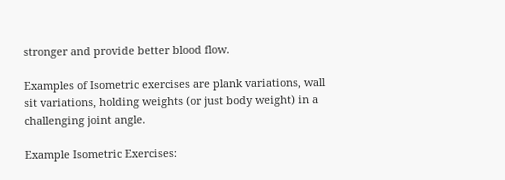stronger and provide better blood flow.

Examples of Isometric exercises are plank variations, wall sit variations, holding weights (or just body weight) in a challenging joint angle.

Example Isometric Exercises: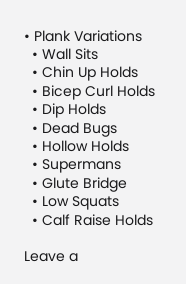• Plank Variations
  • Wall Sits
  • Chin Up Holds
  • Bicep Curl Holds
  • Dip Holds
  • Dead Bugs
  • Hollow Holds
  • Supermans
  • Glute Bridge
  • Low Squats
  • Calf Raise Holds

Leave a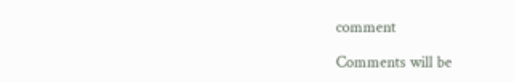comment

Comments will be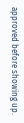approved before showing up.